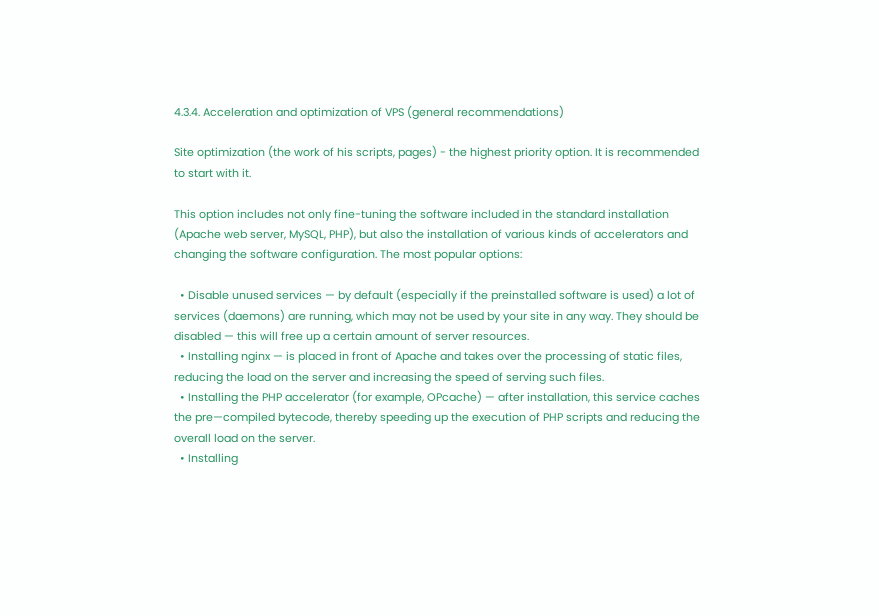4.3.4. Acceleration and optimization of VPS (general recommendations)

Site optimization (the work of his scripts, pages) - the highest priority option. It is recommended to start with it.

This option includes not only fine-tuning the software included in the standard installation (Apache web server, MySQL, PHP), but also the installation of various kinds of accelerators and changing the software configuration. The most popular options:

  • Disable unused services — by default (especially if the preinstalled software is used) a lot of services (daemons) are running, which may not be used by your site in any way. They should be disabled — this will free up a certain amount of server resources.
  • Installing nginx — is placed in front of Apache and takes over the processing of static files, reducing the load on the server and increasing the speed of serving such files.
  • Installing the PHP accelerator (for example, OPcache) — after installation, this service caches the pre—compiled bytecode, thereby speeding up the execution of PHP scripts and reducing the overall load on the server.
  • Installing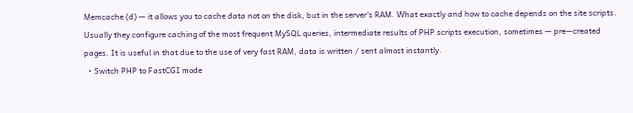Memcache (d) — it allows you to cache data not on the disk, but in the server's RAM. What exactly and how to cache depends on the site scripts. Usually they configure caching of the most frequent MySQL queries, intermediate results of PHP scripts execution, sometimes — pre—created pages. It is useful in that due to the use of very fast RAM, data is written / sent almost instantly.
  • Switch PHP to FastCGI mode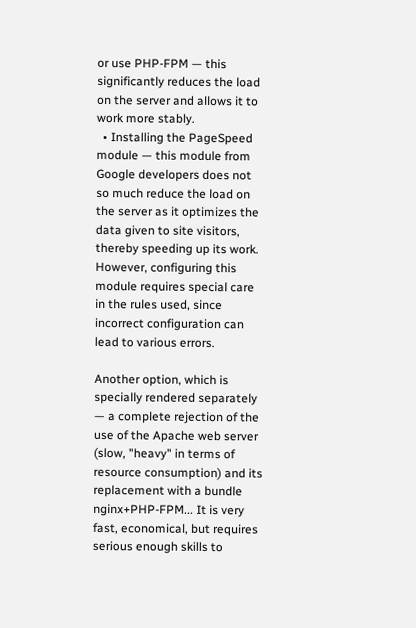or use PHP-FPM — this significantly reduces the load on the server and allows it to work more stably.
  • Installing the PageSpeed module — this module from Google developers does not so much reduce the load on the server as it optimizes the data given to site visitors, thereby speeding up its work. However, configuring this module requires special care in the rules used, since incorrect configuration can lead to various errors.

Another option, which is specially rendered separately — a complete rejection of the use of the Apache web server (slow, "heavy" in terms of resource consumption) and its replacement with a bundle nginx+PHP-FPM... It is very fast, economical, but requires serious enough skills to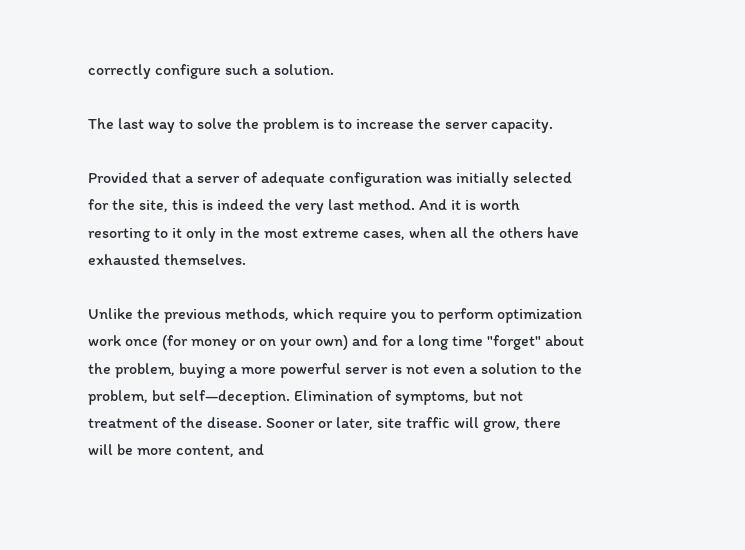correctly configure such a solution.

The last way to solve the problem is to increase the server capacity.

Provided that a server of adequate configuration was initially selected for the site, this is indeed the very last method. And it is worth resorting to it only in the most extreme cases, when all the others have exhausted themselves.

Unlike the previous methods, which require you to perform optimization work once (for money or on your own) and for a long time "forget" about the problem, buying a more powerful server is not even a solution to the problem, but self—deception. Elimination of symptoms, but not treatment of the disease. Sooner or later, site traffic will grow, there will be more content, and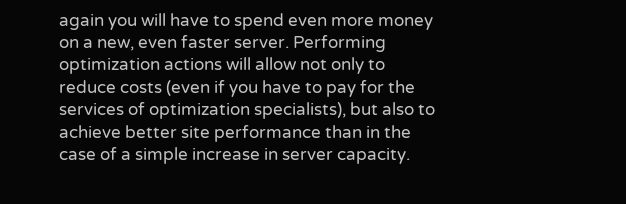again you will have to spend even more money on a new, even faster server. Performing optimization actions will allow not only to reduce costs (even if you have to pay for the services of optimization specialists), but also to achieve better site performance than in the case of a simple increase in server capacity.